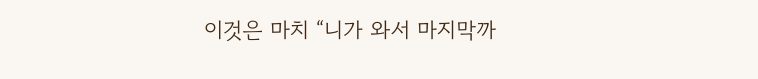이것은 마치 “니가 와서 마지막까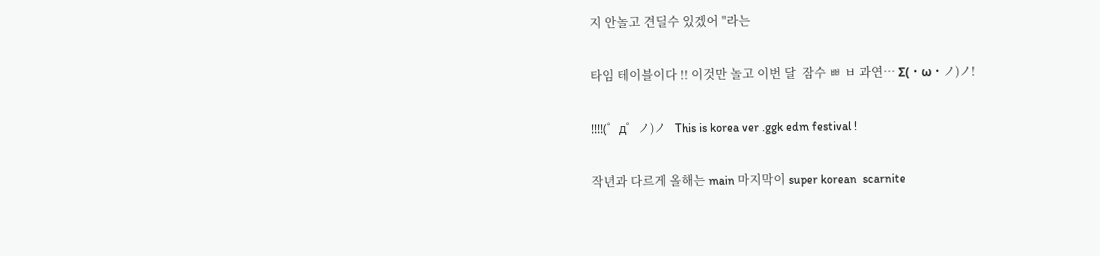지 안놀고 견딜수 있겠어 "라는

타임 테이블이다 !! 이것만 놀고 이번 달  잠수 ㅃ ㅂ 과연… Σ(・ω・ノ)ノ!

!!!!(゜д゜ノ)ノ   This is korea ver .ggk edm festival !

작년과 다르게 올해는 main 마지막이 super korean  scarnite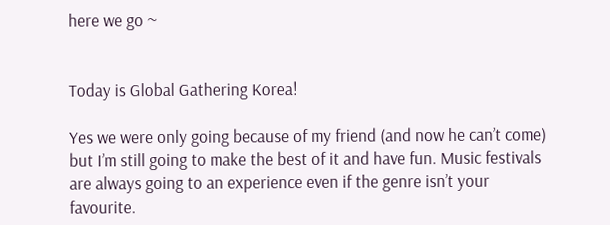here we go ~


Today is Global Gathering Korea!

Yes we were only going because of my friend (and now he can’t come) but I’m still going to make the best of it and have fun. Music festivals are always going to an experience even if the genre isn’t your favourite.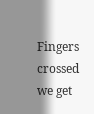Fingers crossed we get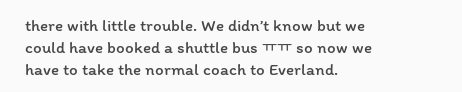there with little trouble. We didn’t know but we could have booked a shuttle bus ㅠㅠ so now we have to take the normal coach to Everland.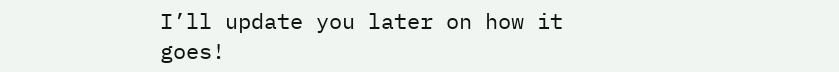I’ll update you later on how it goes!